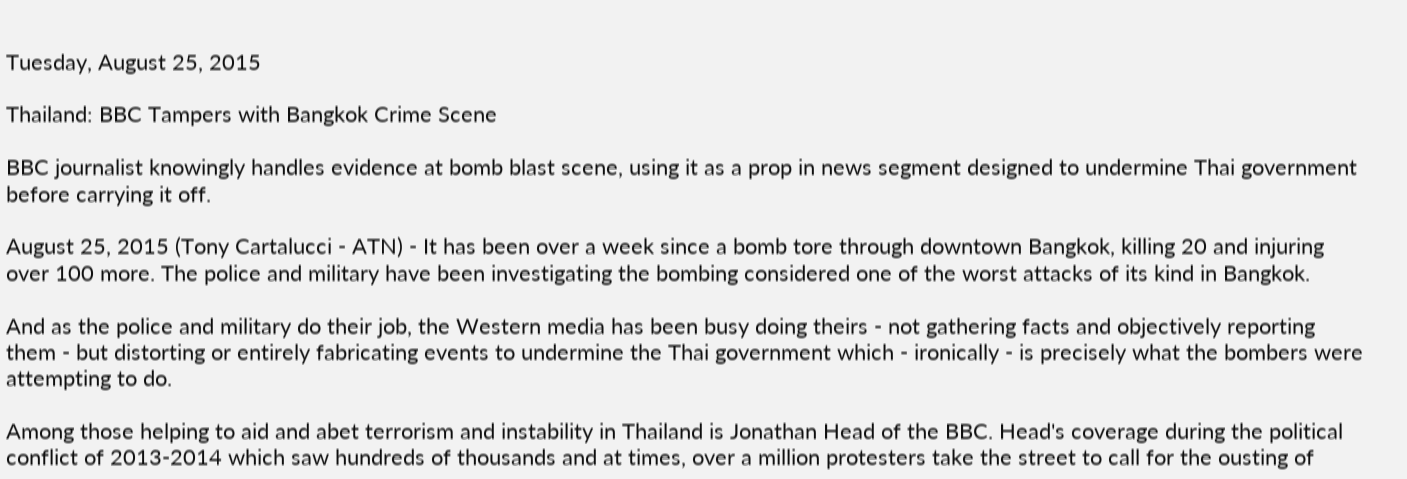Tuesday, August 25, 2015

Thailand: BBC Tampers with Bangkok Crime Scene

BBC journalist knowingly handles evidence at bomb blast scene, using it as a prop in news segment designed to undermine Thai government before carrying it off.

August 25, 2015 (Tony Cartalucci - ATN) - It has been over a week since a bomb tore through downtown Bangkok, killing 20 and injuring over 100 more. The police and military have been investigating the bombing considered one of the worst attacks of its kind in Bangkok.

And as the police and military do their job, the Western media has been busy doing theirs - not gathering facts and objectively reporting them - but distorting or entirely fabricating events to undermine the Thai government which - ironically - is precisely what the bombers were attempting to do.

Among those helping to aid and abet terrorism and instability in Thailand is Jonathan Head of the BBC. Head's coverage during the political conflict of 2013-2014 which saw hundreds of thousands and at times, over a million protesters take the street to call for the ousting of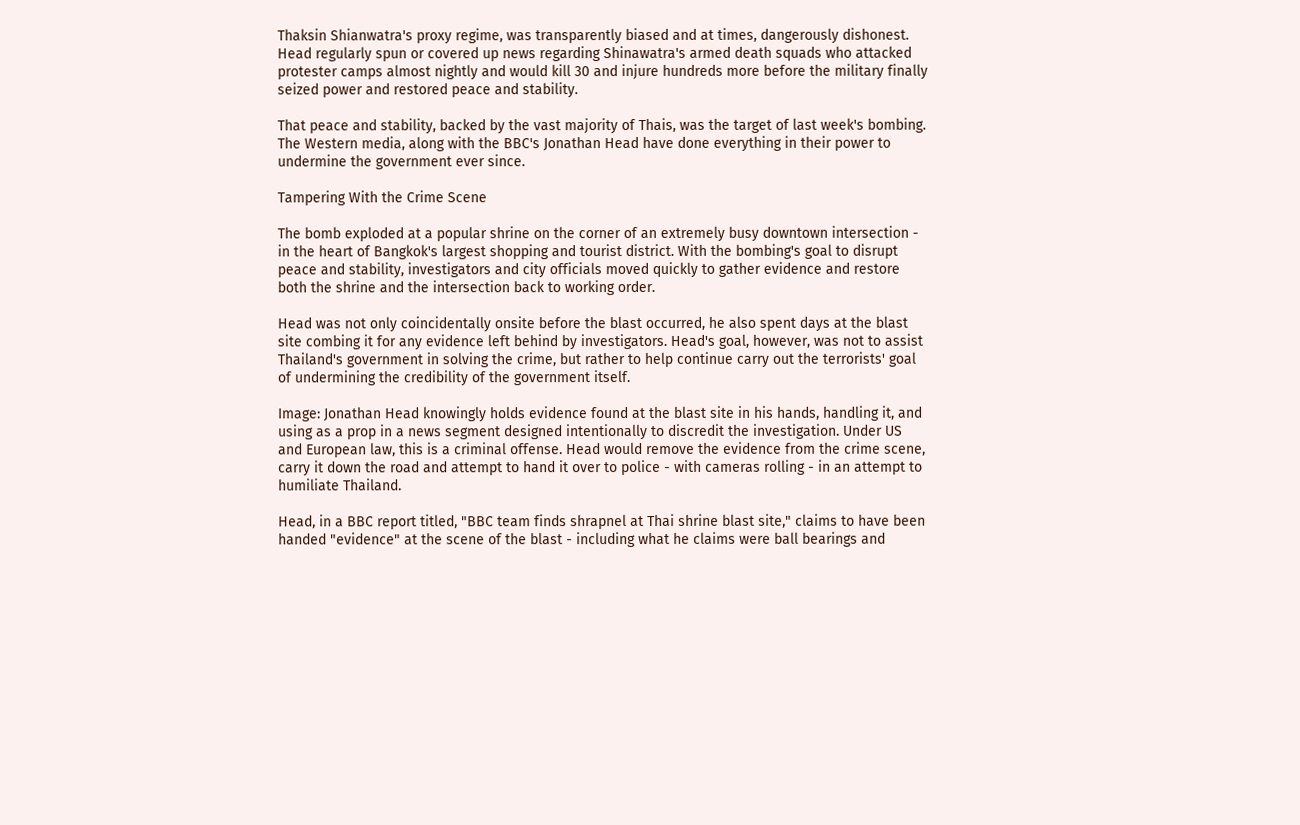Thaksin Shianwatra's proxy regime, was transparently biased and at times, dangerously dishonest. Head regularly spun or covered up news regarding Shinawatra's armed death squads who attacked protester camps almost nightly and would kill 30 and injure hundreds more before the military finally seized power and restored peace and stability.

That peace and stability, backed by the vast majority of Thais, was the target of last week's bombing. The Western media, along with the BBC's Jonathan Head have done everything in their power to undermine the government ever since.

Tampering With the Crime Scene

The bomb exploded at a popular shrine on the corner of an extremely busy downtown intersection - in the heart of Bangkok's largest shopping and tourist district. With the bombing's goal to disrupt peace and stability, investigators and city officials moved quickly to gather evidence and restore both the shrine and the intersection back to working order.

Head was not only coincidentally onsite before the blast occurred, he also spent days at the blast site combing it for any evidence left behind by investigators. Head's goal, however, was not to assist Thailand's government in solving the crime, but rather to help continue carry out the terrorists' goal of undermining the credibility of the government itself.

Image: Jonathan Head knowingly holds evidence found at the blast site in his hands, handling it, and using as a prop in a news segment designed intentionally to discredit the investigation. Under US and European law, this is a criminal offense. Head would remove the evidence from the crime scene, carry it down the road and attempt to hand it over to police - with cameras rolling - in an attempt to humiliate Thailand.

Head, in a BBC report titled, "BBC team finds shrapnel at Thai shrine blast site," claims to have been handed "evidence" at the scene of the blast - including what he claims were ball bearings and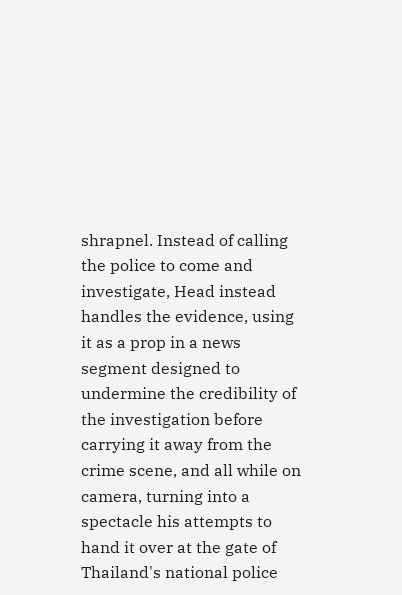shrapnel. Instead of calling the police to come and investigate, Head instead handles the evidence, using it as a prop in a news segment designed to undermine the credibility of the investigation before carrying it away from the crime scene, and all while on camera, turning into a spectacle his attempts to hand it over at the gate of Thailand's national police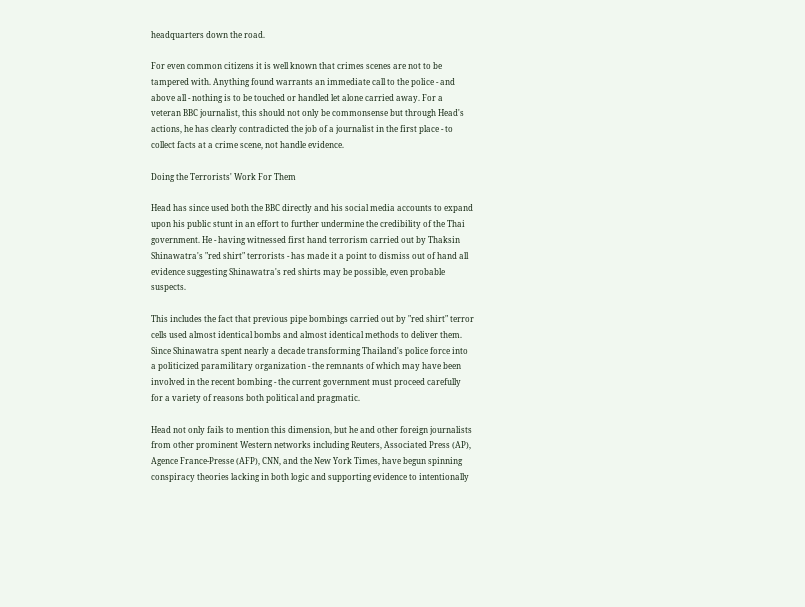headquarters down the road.

For even common citizens it is well known that crimes scenes are not to be tampered with. Anything found warrants an immediate call to the police - and above all - nothing is to be touched or handled let alone carried away. For a veteran BBC journalist, this should not only be commonsense but through Head's actions, he has clearly contradicted the job of a journalist in the first place - to collect facts at a crime scene, not handle evidence.

Doing the Terrorists' Work For Them

Head has since used both the BBC directly and his social media accounts to expand upon his public stunt in an effort to further undermine the credibility of the Thai government. He - having witnessed first hand terrorism carried out by Thaksin Shinawatra's "red shirt" terrorists - has made it a point to dismiss out of hand all evidence suggesting Shinawatra's red shirts may be possible, even probable suspects.

This includes the fact that previous pipe bombings carried out by "red shirt" terror cells used almost identical bombs and almost identical methods to deliver them. Since Shinawatra spent nearly a decade transforming Thailand's police force into a politicized paramilitary organization - the remnants of which may have been involved in the recent bombing - the current government must proceed carefully for a variety of reasons both political and pragmatic.

Head not only fails to mention this dimension, but he and other foreign journalists from other prominent Western networks including Reuters, Associated Press (AP), Agence France-Presse (AFP), CNN, and the New York Times, have begun spinning conspiracy theories lacking in both logic and supporting evidence to intentionally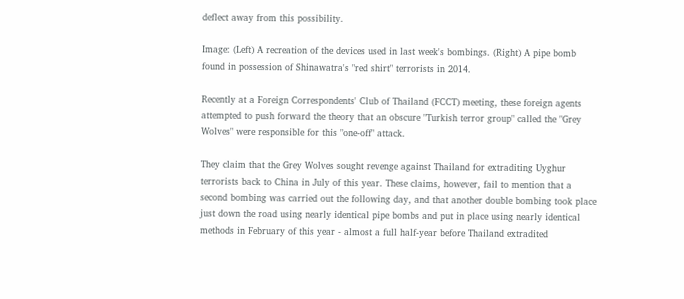deflect away from this possibility.

Image: (Left) A recreation of the devices used in last week's bombings. (Right) A pipe bomb found in possession of Shinawatra's "red shirt" terrorists in 2014.

Recently at a Foreign Correspondents' Club of Thailand (FCCT) meeting, these foreign agents attempted to push forward the theory that an obscure "Turkish terror group" called the "Grey Wolves" were responsible for this "one-off" attack.

They claim that the Grey Wolves sought revenge against Thailand for extraditing Uyghur terrorists back to China in July of this year. These claims, however, fail to mention that a second bombing was carried out the following day, and that another double bombing took place just down the road using nearly identical pipe bombs and put in place using nearly identical methods in February of this year - almost a full half-year before Thailand extradited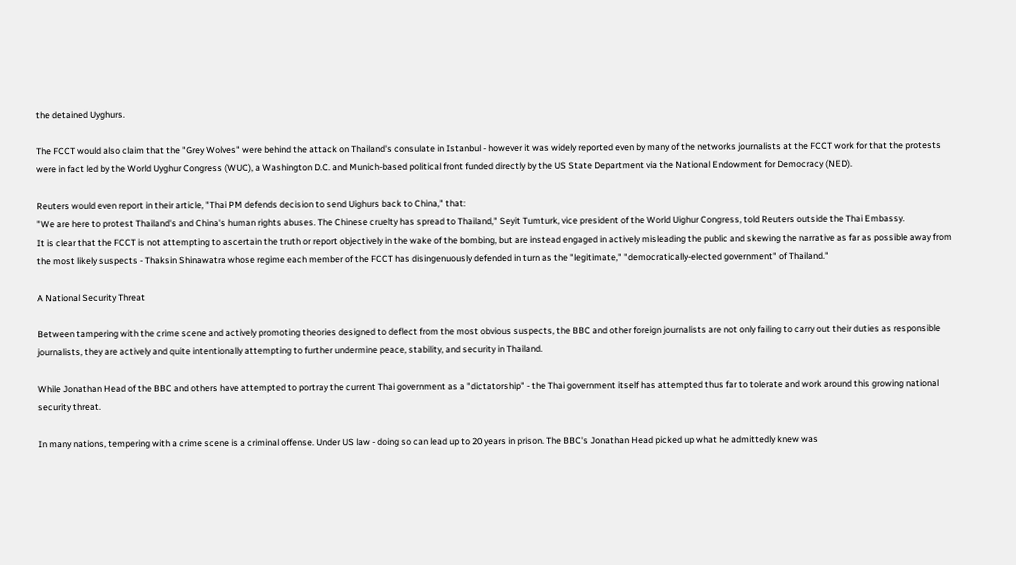the detained Uyghurs.

The FCCT would also claim that the "Grey Wolves" were behind the attack on Thailand's consulate in Istanbul - however it was widely reported even by many of the networks journalists at the FCCT work for that the protests were in fact led by the World Uyghur Congress (WUC), a Washington D.C. and Munich-based political front funded directly by the US State Department via the National Endowment for Democracy (NED).

Reuters would even report in their article, "Thai PM defends decision to send Uighurs back to China," that:
"We are here to protest Thailand's and China's human rights abuses. The Chinese cruelty has spread to Thailand," Seyit Tumturk, vice president of the World Uighur Congress, told Reuters outside the Thai Embassy.
It is clear that the FCCT is not attempting to ascertain the truth or report objectively in the wake of the bombing, but are instead engaged in actively misleading the public and skewing the narrative as far as possible away from the most likely suspects - Thaksin Shinawatra whose regime each member of the FCCT has disingenuously defended in turn as the "legitimate," "democratically-elected government" of Thailand."

A National Security Threat

Between tampering with the crime scene and actively promoting theories designed to deflect from the most obvious suspects, the BBC and other foreign journalists are not only failing to carry out their duties as responsible journalists, they are actively and quite intentionally attempting to further undermine peace, stability, and security in Thailand.

While Jonathan Head of the BBC and others have attempted to portray the current Thai government as a "dictatorship" - the Thai government itself has attempted thus far to tolerate and work around this growing national security threat.

In many nations, tempering with a crime scene is a criminal offense. Under US law - doing so can lead up to 20 years in prison. The BBC's Jonathan Head picked up what he admittedly knew was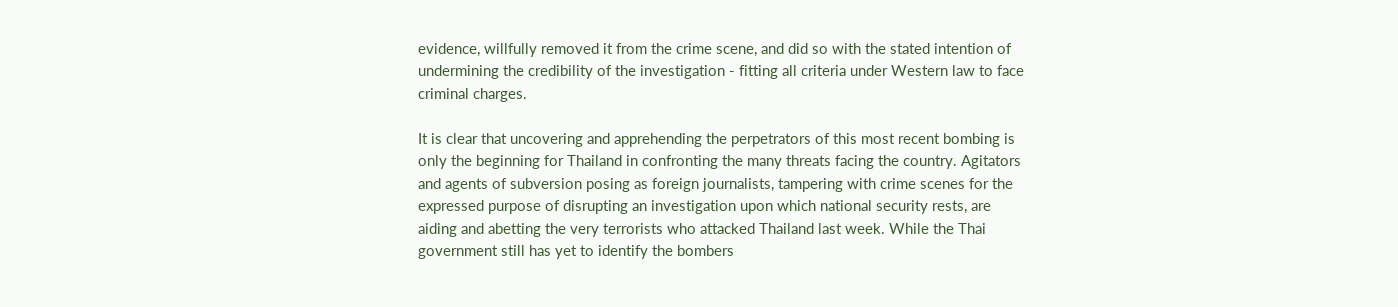evidence, willfully removed it from the crime scene, and did so with the stated intention of undermining the credibility of the investigation - fitting all criteria under Western law to face criminal charges.

It is clear that uncovering and apprehending the perpetrators of this most recent bombing is only the beginning for Thailand in confronting the many threats facing the country. Agitators and agents of subversion posing as foreign journalists, tampering with crime scenes for the expressed purpose of disrupting an investigation upon which national security rests, are aiding and abetting the very terrorists who attacked Thailand last week. While the Thai government still has yet to identify the bombers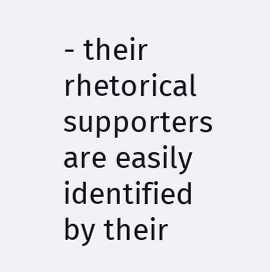- their rhetorical supporters are easily identified by their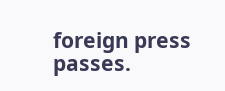foreign press passes.